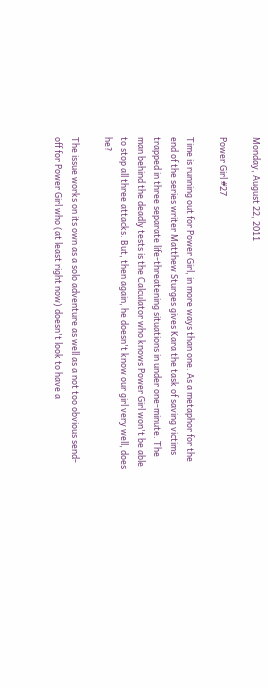Monday, August 22, 2011

Power Girl #27

Time is running out for Power Girl, in more ways than one. As a metaphor for the end of the series writer Matthew Sturges gives Kara the task of saving victims trapped in three separate life-threatening situations in under one-minute. The man behind the deadly tests is the Calculator who knows Power Girl won't be able to stop all three attacks. But, then again, he doesn't know our girl very well, does he?

The issue works on its own as a solo adventure as well as a not too obvious send-off for Power Girl who (at least right now) doesn't look to have a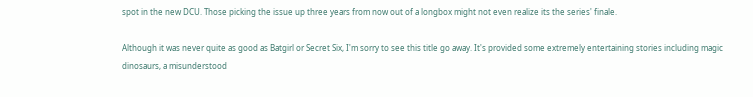spot in the new DCU. Those picking the issue up three years from now out of a longbox might not even realize its the series' finale.

Although it was never quite as good as Batgirl or Secret Six, I'm sorry to see this title go away. It's provided some extremely entertaining stories including magic dinosaurs, a misunderstood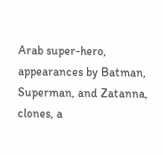Arab super-hero, appearances by Batman, Superman, and Zatanna, clones, a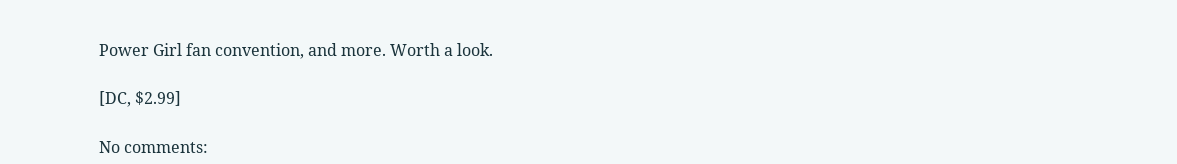Power Girl fan convention, and more. Worth a look.

[DC, $2.99]

No comments: